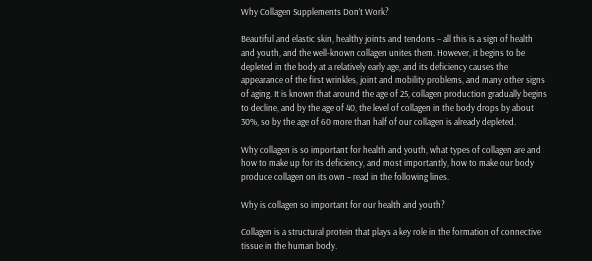Why Collagen Supplements Don’t Work?

Beautiful and elastic skin, healthy joints and tendons – all this is a sign of health and youth, and the well-known collagen unites them. However, it begins to be depleted in the body at a relatively early age, and its deficiency causes the appearance of the first wrinkles, joint and mobility problems, and many other signs of aging. It is known that around the age of 25, collagen production gradually begins to decline, and by the age of 40, the level of collagen in the body drops by about 30%, so by the age of 60 more than half of our collagen is already depleted.

Why collagen is so important for health and youth, what types of collagen are and how to make up for its deficiency, and most importantly, how to make our body produce collagen on its own – read in the following lines.

Why is collagen so important for our health and youth?

Collagen is a structural protein that plays a key role in the formation of connective tissue in the human body.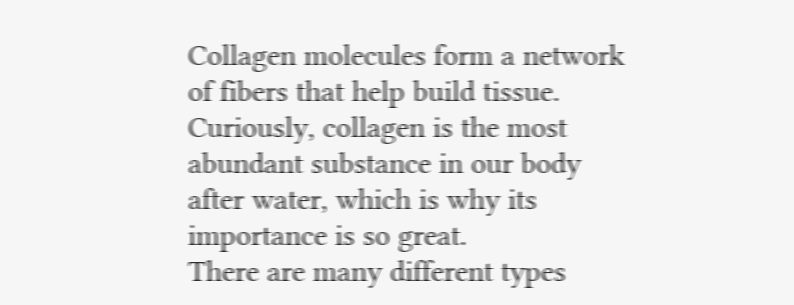Collagen molecules form a network of fibers that help build tissue. Curiously, collagen is the most abundant substance in our body after water, which is why its importance is so great.
There are many different types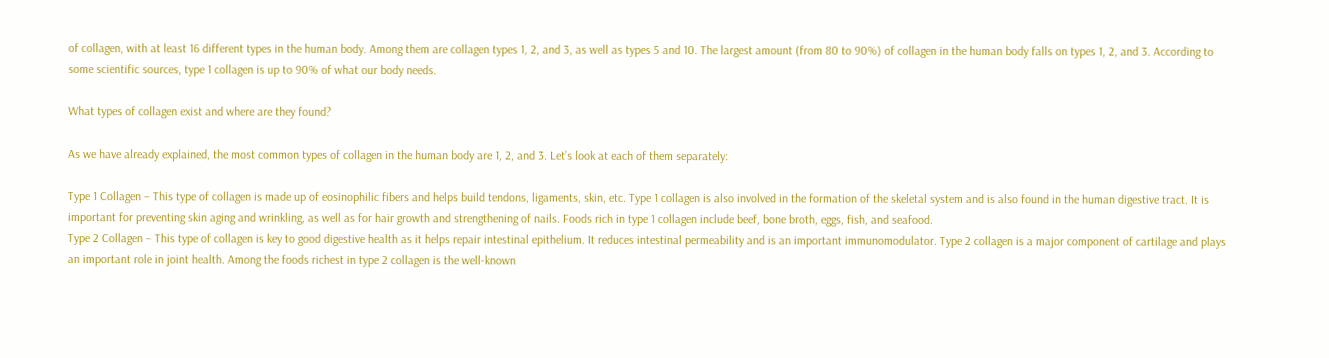of collagen, with at least 16 different types in the human body. Among them are collagen types 1, 2, and 3, as well as types 5 and 10. The largest amount (from 80 to 90%) of collagen in the human body falls on types 1, 2, and 3. According to some scientific sources, type 1 collagen is up to 90% of what our body needs.

What types of collagen exist and where are they found?

As we have already explained, the most common types of collagen in the human body are 1, 2, and 3. Let’s look at each of them separately:

Type 1 Collagen – This type of collagen is made up of eosinophilic fibers and helps build tendons, ligaments, skin, etc. Type 1 collagen is also involved in the formation of the skeletal system and is also found in the human digestive tract. It is important for preventing skin aging and wrinkling, as well as for hair growth and strengthening of nails. Foods rich in type 1 collagen include beef, bone broth, eggs, fish, and seafood.
Type 2 Collagen – This type of collagen is key to good digestive health as it helps repair intestinal epithelium. It reduces intestinal permeability and is an important immunomodulator. Type 2 collagen is a major component of cartilage and plays an important role in joint health. Among the foods richest in type 2 collagen is the well-known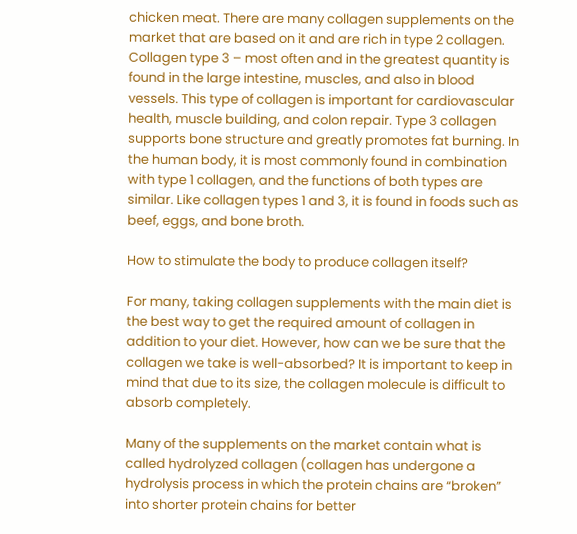chicken meat. There are many collagen supplements on the market that are based on it and are rich in type 2 collagen.
Collagen type 3 – most often and in the greatest quantity is found in the large intestine, muscles, and also in blood vessels. This type of collagen is important for cardiovascular health, muscle building, and colon repair. Type 3 collagen supports bone structure and greatly promotes fat burning. In the human body, it is most commonly found in combination with type 1 collagen, and the functions of both types are similar. Like collagen types 1 and 3, it is found in foods such as beef, eggs, and bone broth.

How to stimulate the body to produce collagen itself?

For many, taking collagen supplements with the main diet is the best way to get the required amount of collagen in addition to your diet. However, how can we be sure that the collagen we take is well-absorbed? It is important to keep in mind that due to its size, the collagen molecule is difficult to absorb completely.

Many of the supplements on the market contain what is called hydrolyzed collagen (collagen has undergone a hydrolysis process in which the protein chains are “broken” into shorter protein chains for better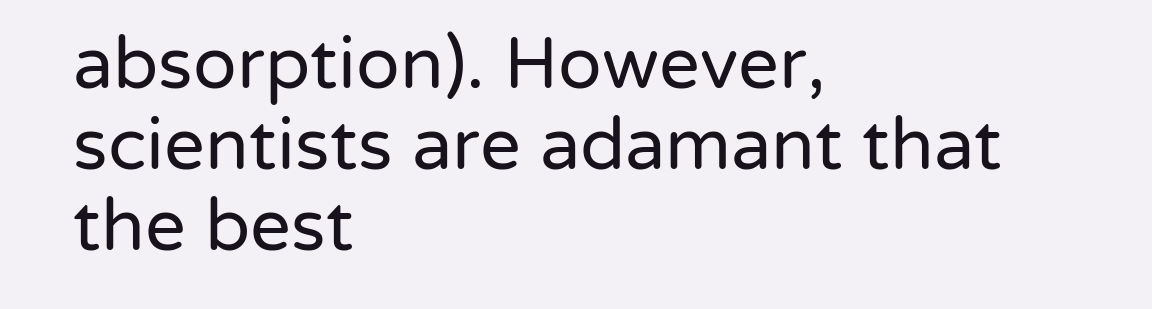absorption). However, scientists are adamant that the best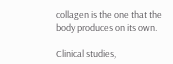collagen is the one that the body produces on its own.

Clinical studies,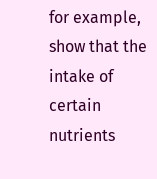for example, show that the intake of certain nutrients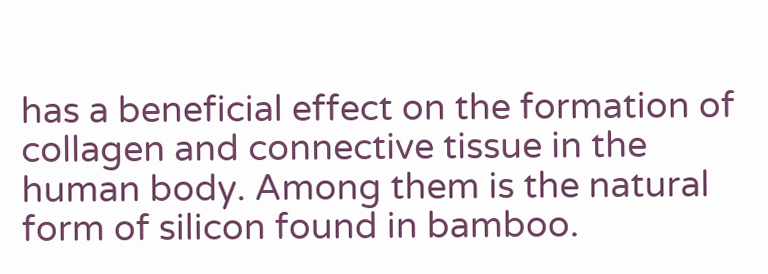has a beneficial effect on the formation of collagen and connective tissue in the human body. Among them is the natural form of silicon found in bamboo.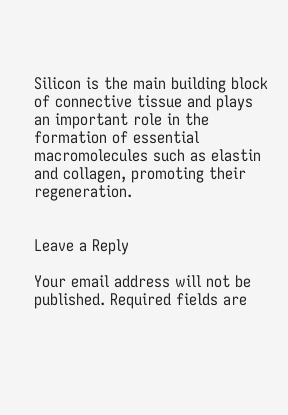Silicon is the main building block of connective tissue and plays an important role in the formation of essential macromolecules such as elastin and collagen, promoting their regeneration.


Leave a Reply

Your email address will not be published. Required fields are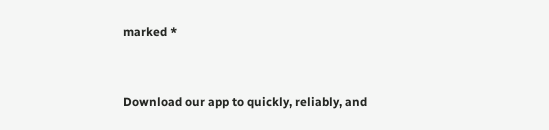marked *


Download our app to quickly, reliably, and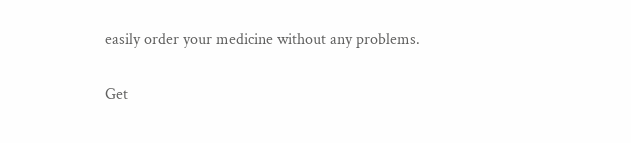easily order your medicine without any problems.

Get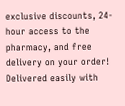exclusive discounts, 24-hour access to the pharmacy, and free delivery on your order!
Delivered easily with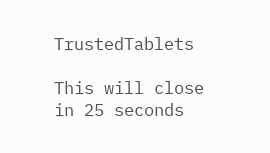TrustedTablets

This will close in 25 seconds